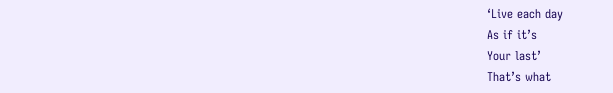‘Live each day
As if it’s
Your last’
That’s what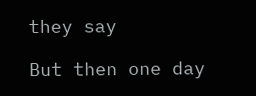they say

But then one day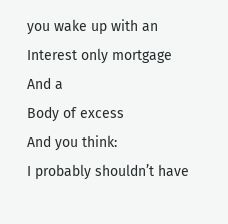you wake up with an
Interest only mortgage
And a
Body of excess
And you think:
I probably shouldn’t have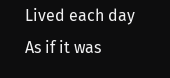Lived each day
As if it was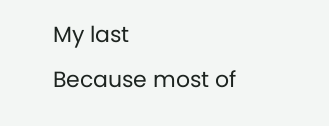My last
Because most of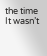the time
It wasn’t